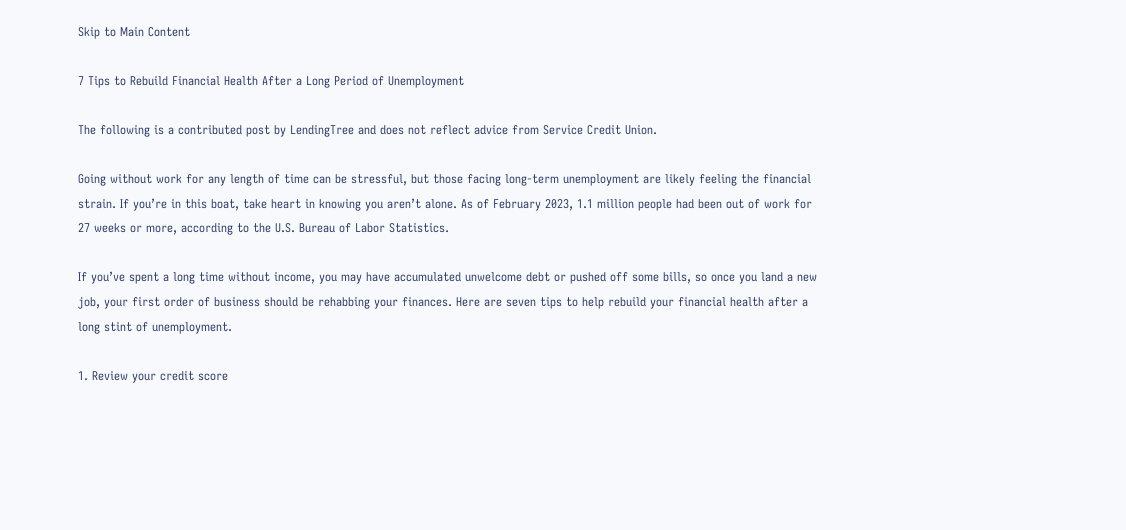Skip to Main Content

7 Tips to Rebuild Financial Health After a Long Period of Unemployment

The following is a contributed post by LendingTree and does not reflect advice from Service Credit Union.

Going without work for any length of time can be stressful, but those facing long-term unemployment are likely feeling the financial strain. If you’re in this boat, take heart in knowing you aren’t alone. As of February 2023, 1.1 million people had been out of work for 27 weeks or more, according to the U.S. Bureau of Labor Statistics.

If you’ve spent a long time without income, you may have accumulated unwelcome debt or pushed off some bills, so once you land a new job, your first order of business should be rehabbing your finances. Here are seven tips to help rebuild your financial health after a long stint of unemployment.

1. Review your credit score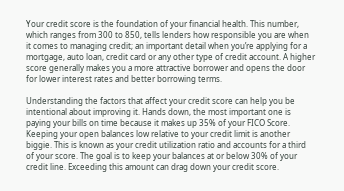Your credit score is the foundation of your financial health. This number, which ranges from 300 to 850, tells lenders how responsible you are when it comes to managing credit; an important detail when you’re applying for a mortgage, auto loan, credit card or any other type of credit account. A higher score generally makes you a more attractive borrower and opens the door for lower interest rates and better borrowing terms.

Understanding the factors that affect your credit score can help you be intentional about improving it. Hands down, the most important one is paying your bills on time because it makes up 35% of your FICO Score. Keeping your open balances low relative to your credit limit is another biggie. This is known as your credit utilization ratio and accounts for a third of your score. The goal is to keep your balances at or below 30% of your credit line. Exceeding this amount can drag down your credit score.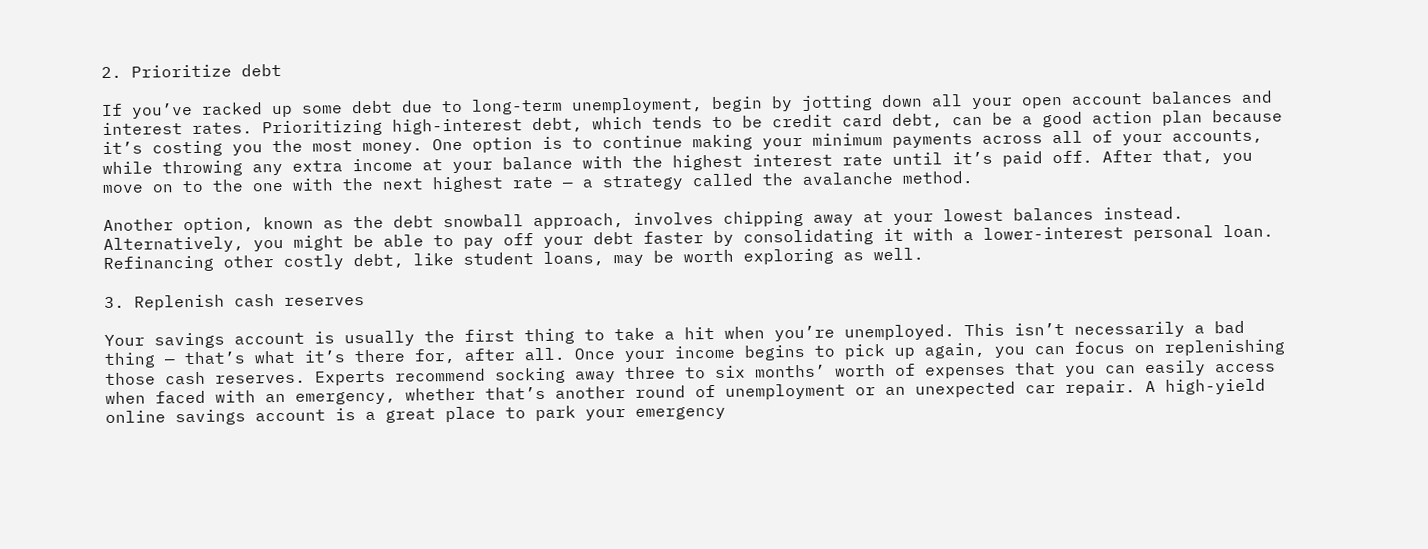2. Prioritize debt

If you’ve racked up some debt due to long-term unemployment, begin by jotting down all your open account balances and interest rates. Prioritizing high-interest debt, which tends to be credit card debt, can be a good action plan because it’s costing you the most money. One option is to continue making your minimum payments across all of your accounts, while throwing any extra income at your balance with the highest interest rate until it’s paid off. After that, you move on to the one with the next highest rate — a strategy called the avalanche method.

Another option, known as the debt snowball approach, involves chipping away at your lowest balances instead. Alternatively, you might be able to pay off your debt faster by consolidating it with a lower-interest personal loan. Refinancing other costly debt, like student loans, may be worth exploring as well.

3. Replenish cash reserves

Your savings account is usually the first thing to take a hit when you’re unemployed. This isn’t necessarily a bad thing — that’s what it’s there for, after all. Once your income begins to pick up again, you can focus on replenishing those cash reserves. Experts recommend socking away three to six months’ worth of expenses that you can easily access when faced with an emergency, whether that’s another round of unemployment or an unexpected car repair. A high-yield online savings account is a great place to park your emergency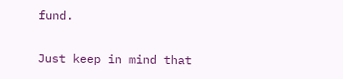fund.

Just keep in mind that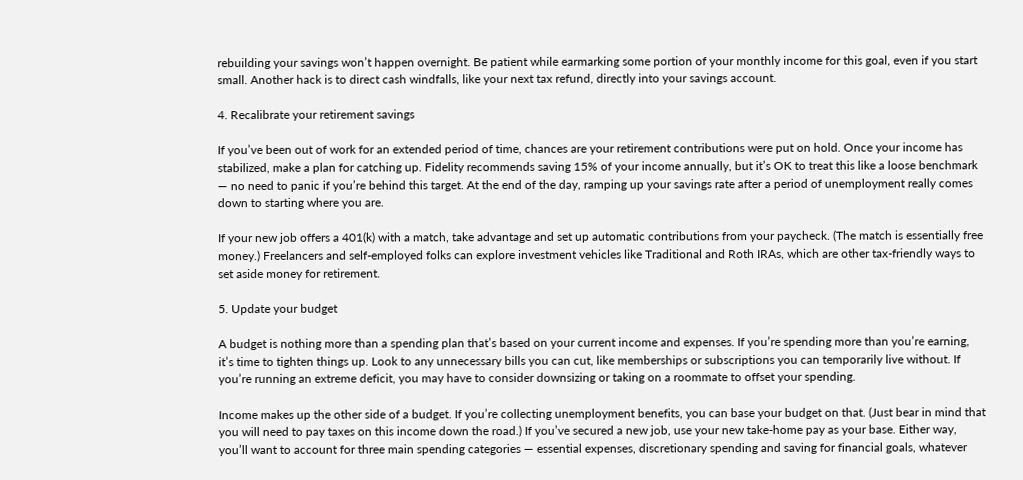rebuilding your savings won’t happen overnight. Be patient while earmarking some portion of your monthly income for this goal, even if you start small. Another hack is to direct cash windfalls, like your next tax refund, directly into your savings account.

4. Recalibrate your retirement savings

If you’ve been out of work for an extended period of time, chances are your retirement contributions were put on hold. Once your income has stabilized, make a plan for catching up. Fidelity recommends saving 15% of your income annually, but it’s OK to treat this like a loose benchmark — no need to panic if you’re behind this target. At the end of the day, ramping up your savings rate after a period of unemployment really comes down to starting where you are.

If your new job offers a 401(k) with a match, take advantage and set up automatic contributions from your paycheck. (The match is essentially free money.) Freelancers and self-employed folks can explore investment vehicles like Traditional and Roth IRAs, which are other tax-friendly ways to set aside money for retirement.

5. Update your budget

A budget is nothing more than a spending plan that’s based on your current income and expenses. If you’re spending more than you’re earning, it’s time to tighten things up. Look to any unnecessary bills you can cut, like memberships or subscriptions you can temporarily live without. If you’re running an extreme deficit, you may have to consider downsizing or taking on a roommate to offset your spending.

Income makes up the other side of a budget. If you’re collecting unemployment benefits, you can base your budget on that. (Just bear in mind that you will need to pay taxes on this income down the road.) If you’ve secured a new job, use your new take-home pay as your base. Either way, you’ll want to account for three main spending categories — essential expenses, discretionary spending and saving for financial goals, whatever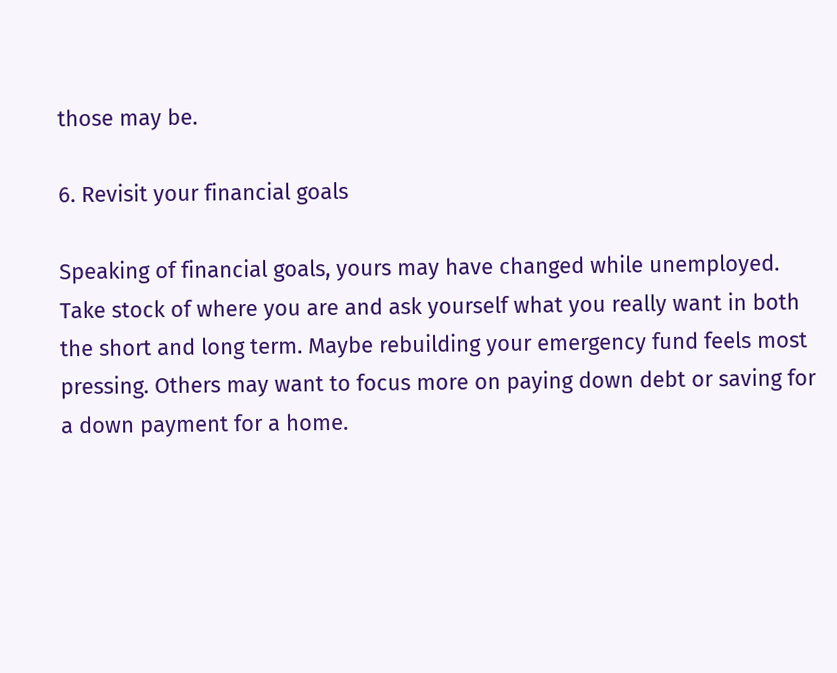those may be.

6. Revisit your financial goals

Speaking of financial goals, yours may have changed while unemployed. Take stock of where you are and ask yourself what you really want in both the short and long term. Maybe rebuilding your emergency fund feels most pressing. Others may want to focus more on paying down debt or saving for a down payment for a home.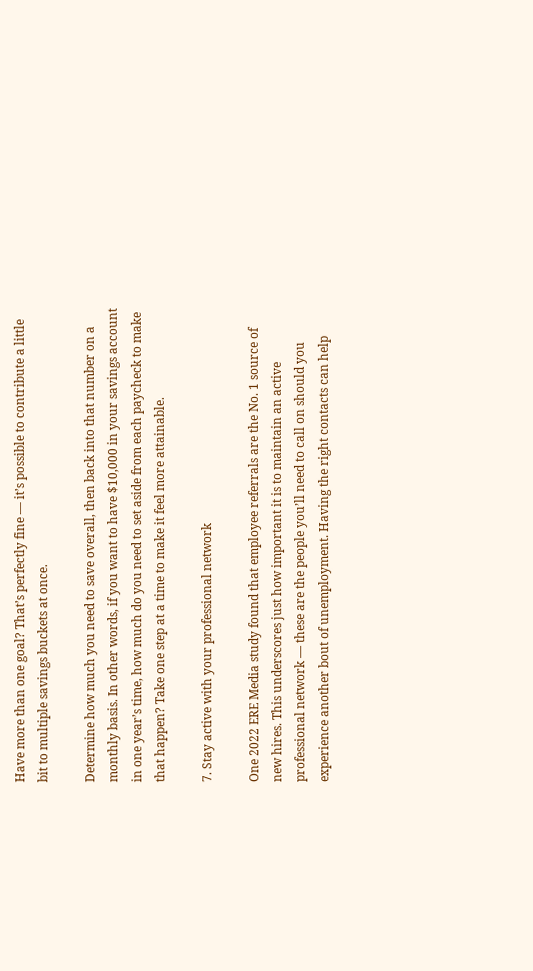Have more than one goal? That’s perfectly fine — it’s possible to contribute a little bit to multiple savings buckets at once.

Determine how much you need to save overall, then back into that number on a monthly basis. In other words, if you want to have $10,000 in your savings account in one year’s time, how much do you need to set aside from each paycheck to make that happen? Take one step at a time to make it feel more attainable.

7. Stay active with your professional network

One 2022 ERE Media study found that employee referrals are the No. 1 source of new hires. This underscores just how important it is to maintain an active professional network — these are the people you’ll need to call on should you experience another bout of unemployment. Having the right contacts can help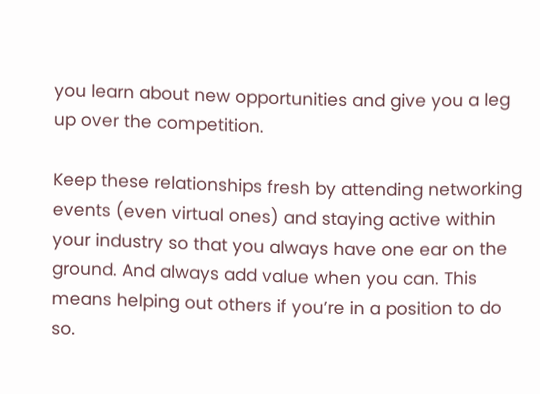you learn about new opportunities and give you a leg up over the competition.

Keep these relationships fresh by attending networking events (even virtual ones) and staying active within your industry so that you always have one ear on the ground. And always add value when you can. This means helping out others if you’re in a position to do so.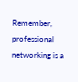Remember, professional networking is a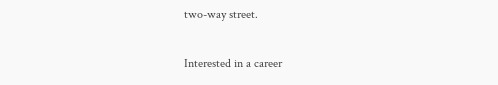two-way street.

Interested in a career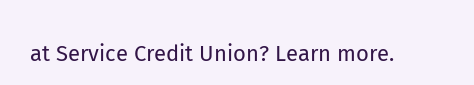at Service Credit Union? Learn more.